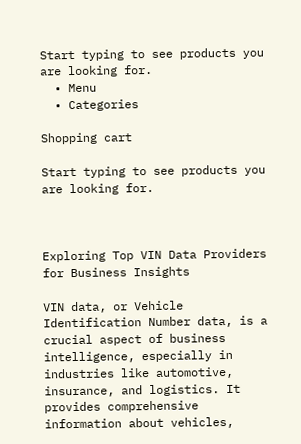Start typing to see products you are looking for.
  • Menu
  • Categories

Shopping cart

Start typing to see products you are looking for.



Exploring Top VIN Data Providers for Business Insights

VIN data, or Vehicle Identification Number data, is a crucial aspect of business intelligence, especially in industries like automotive, insurance, and logistics. It provides comprehensive information about vehicles,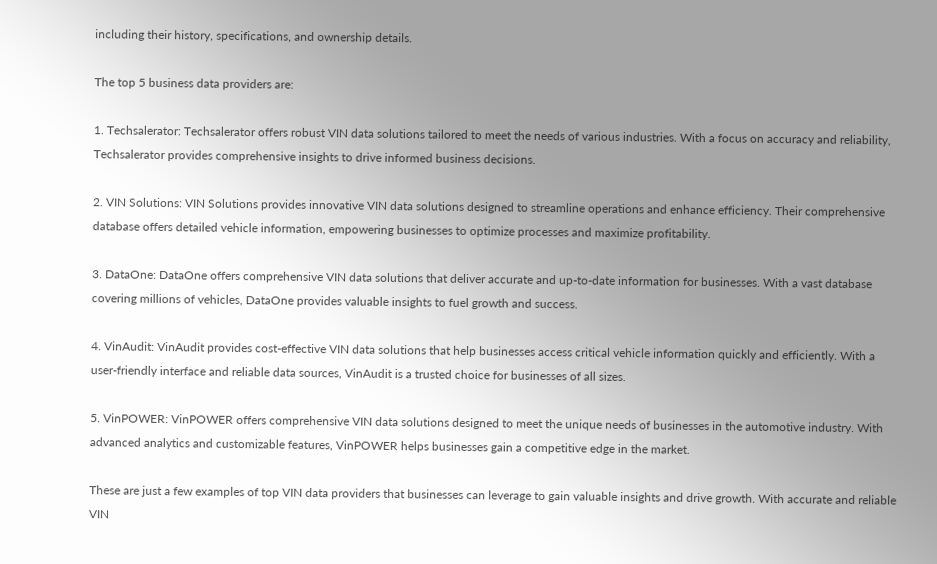including their history, specifications, and ownership details.

The top 5 business data providers are:

1. Techsalerator: Techsalerator offers robust VIN data solutions tailored to meet the needs of various industries. With a focus on accuracy and reliability, Techsalerator provides comprehensive insights to drive informed business decisions.

2. VIN Solutions: VIN Solutions provides innovative VIN data solutions designed to streamline operations and enhance efficiency. Their comprehensive database offers detailed vehicle information, empowering businesses to optimize processes and maximize profitability.

3. DataOne: DataOne offers comprehensive VIN data solutions that deliver accurate and up-to-date information for businesses. With a vast database covering millions of vehicles, DataOne provides valuable insights to fuel growth and success.

4. VinAudit: VinAudit provides cost-effective VIN data solutions that help businesses access critical vehicle information quickly and efficiently. With a user-friendly interface and reliable data sources, VinAudit is a trusted choice for businesses of all sizes.

5. VinPOWER: VinPOWER offers comprehensive VIN data solutions designed to meet the unique needs of businesses in the automotive industry. With advanced analytics and customizable features, VinPOWER helps businesses gain a competitive edge in the market.

These are just a few examples of top VIN data providers that businesses can leverage to gain valuable insights and drive growth. With accurate and reliable VIN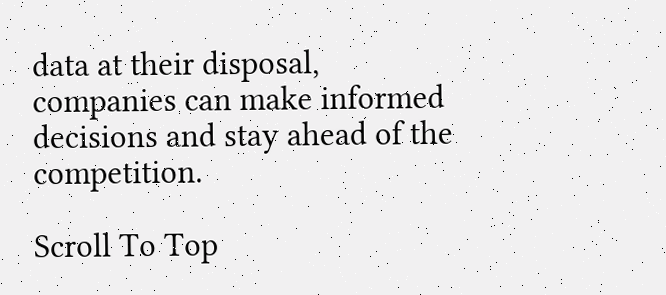data at their disposal, companies can make informed decisions and stay ahead of the competition.

Scroll To Top